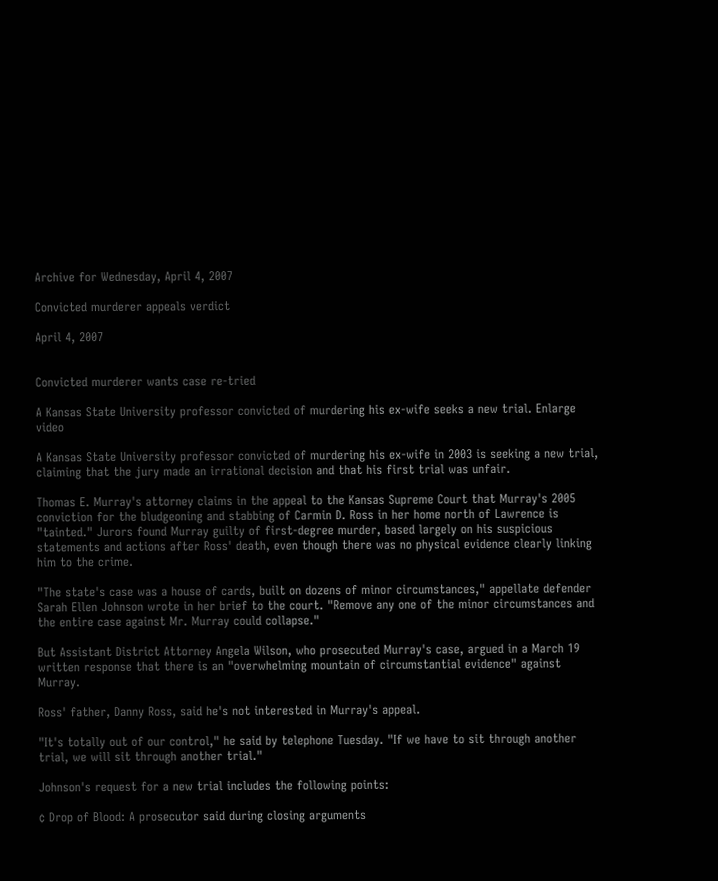Archive for Wednesday, April 4, 2007

Convicted murderer appeals verdict

April 4, 2007


Convicted murderer wants case re-tried

A Kansas State University professor convicted of murdering his ex-wife seeks a new trial. Enlarge video

A Kansas State University professor convicted of murdering his ex-wife in 2003 is seeking a new trial, claiming that the jury made an irrational decision and that his first trial was unfair.

Thomas E. Murray's attorney claims in the appeal to the Kansas Supreme Court that Murray's 2005 conviction for the bludgeoning and stabbing of Carmin D. Ross in her home north of Lawrence is "tainted." Jurors found Murray guilty of first-degree murder, based largely on his suspicious statements and actions after Ross' death, even though there was no physical evidence clearly linking him to the crime.

"The state's case was a house of cards, built on dozens of minor circumstances," appellate defender Sarah Ellen Johnson wrote in her brief to the court. "Remove any one of the minor circumstances and the entire case against Mr. Murray could collapse."

But Assistant District Attorney Angela Wilson, who prosecuted Murray's case, argued in a March 19 written response that there is an "overwhelming mountain of circumstantial evidence" against Murray.

Ross' father, Danny Ross, said he's not interested in Murray's appeal.

"It's totally out of our control," he said by telephone Tuesday. "If we have to sit through another trial, we will sit through another trial."

Johnson's request for a new trial includes the following points:

¢ Drop of Blood: A prosecutor said during closing arguments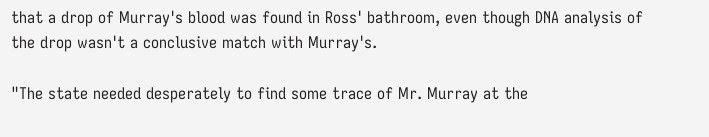that a drop of Murray's blood was found in Ross' bathroom, even though DNA analysis of the drop wasn't a conclusive match with Murray's.

"The state needed desperately to find some trace of Mr. Murray at the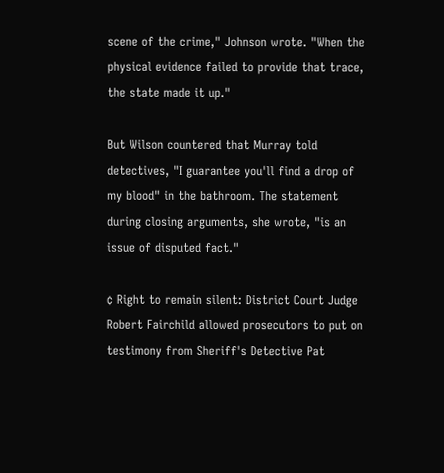scene of the crime," Johnson wrote. "When the physical evidence failed to provide that trace, the state made it up."

But Wilson countered that Murray told detectives, "I guarantee you'll find a drop of my blood" in the bathroom. The statement during closing arguments, she wrote, "is an issue of disputed fact."

¢ Right to remain silent: District Court Judge Robert Fairchild allowed prosecutors to put on testimony from Sheriff's Detective Pat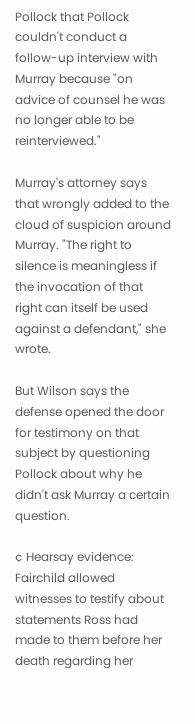Pollock that Pollock couldn't conduct a follow-up interview with Murray because "on advice of counsel he was no longer able to be reinterviewed."

Murray's attorney says that wrongly added to the cloud of suspicion around Murray. "The right to silence is meaningless if the invocation of that right can itself be used against a defendant," she wrote.

But Wilson says the defense opened the door for testimony on that subject by questioning Pollock about why he didn't ask Murray a certain question.

¢ Hearsay evidence: Fairchild allowed witnesses to testify about statements Ross had made to them before her death regarding her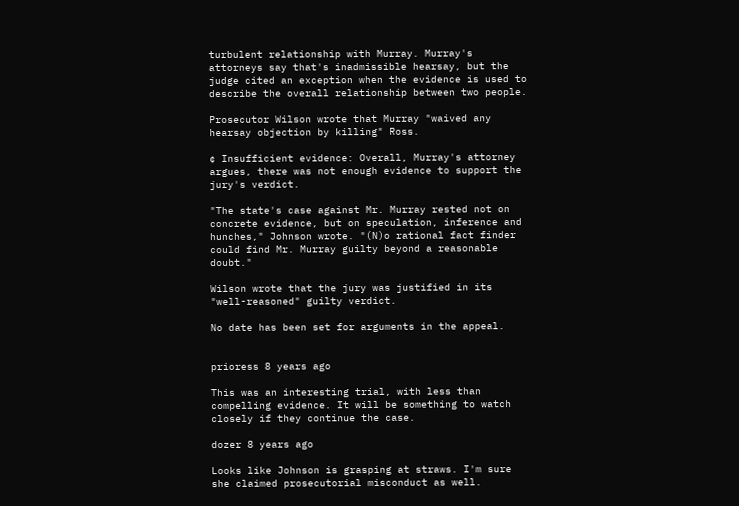turbulent relationship with Murray. Murray's attorneys say that's inadmissible hearsay, but the judge cited an exception when the evidence is used to describe the overall relationship between two people.

Prosecutor Wilson wrote that Murray "waived any hearsay objection by killing" Ross.

¢ Insufficient evidence: Overall, Murray's attorney argues, there was not enough evidence to support the jury's verdict.

"The state's case against Mr. Murray rested not on concrete evidence, but on speculation, inference and hunches," Johnson wrote. "(N)o rational fact finder could find Mr. Murray guilty beyond a reasonable doubt."

Wilson wrote that the jury was justified in its "well-reasoned" guilty verdict.

No date has been set for arguments in the appeal.


prioress 8 years ago

This was an interesting trial, with less than compelling evidence. It will be something to watch closely if they continue the case.

dozer 8 years ago

Looks like Johnson is grasping at straws. I'm sure she claimed prosecutorial misconduct as well.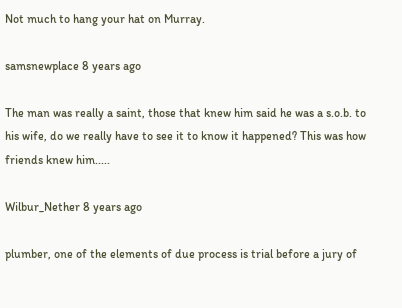Not much to hang your hat on Murray.

samsnewplace 8 years ago

The man was really a saint, those that knew him said he was a s.o.b. to his wife, do we really have to see it to know it happened? This was how friends knew him.....

Wilbur_Nether 8 years ago

plumber, one of the elements of due process is trial before a jury of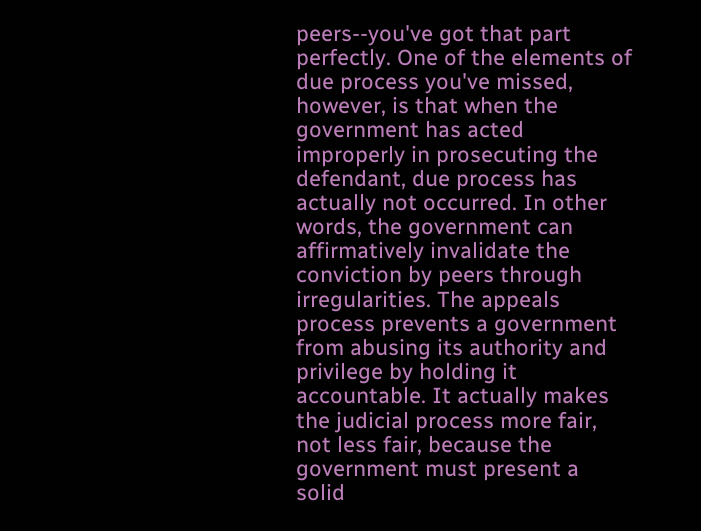peers--you've got that part perfectly. One of the elements of due process you've missed, however, is that when the government has acted improperly in prosecuting the defendant, due process has actually not occurred. In other words, the government can affirmatively invalidate the conviction by peers through irregularities. The appeals process prevents a government from abusing its authority and privilege by holding it accountable. It actually makes the judicial process more fair, not less fair, because the government must present a solid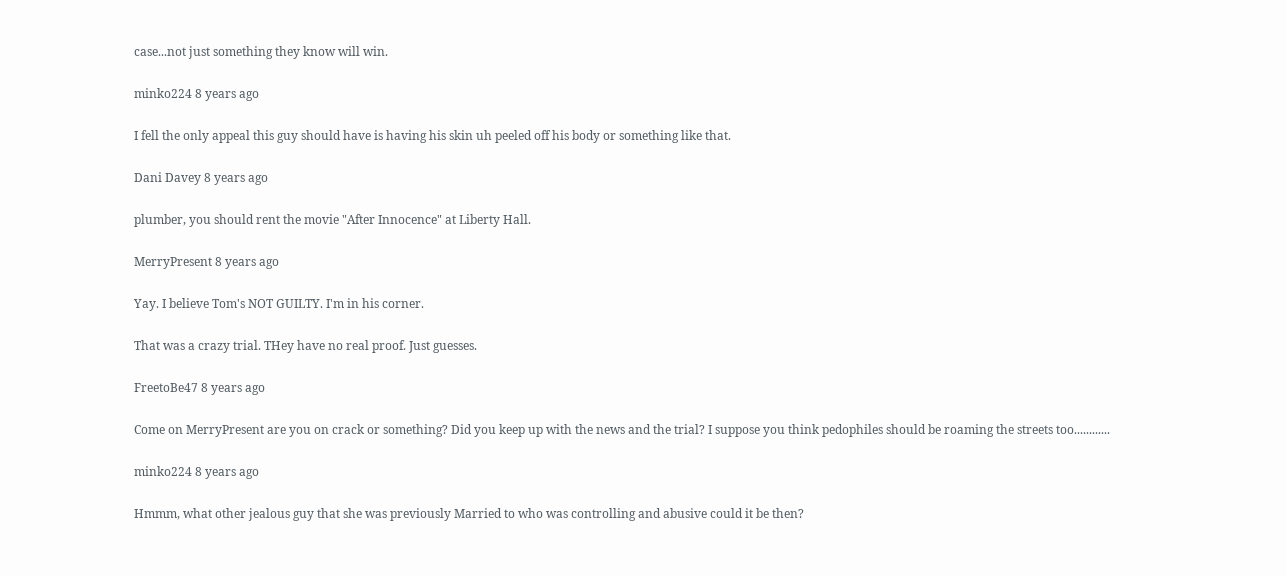case...not just something they know will win.

minko224 8 years ago

I fell the only appeal this guy should have is having his skin uh peeled off his body or something like that.

Dani Davey 8 years ago

plumber, you should rent the movie "After Innocence" at Liberty Hall.

MerryPresent 8 years ago

Yay. I believe Tom's NOT GUILTY. I'm in his corner.

That was a crazy trial. THey have no real proof. Just guesses.

FreetoBe47 8 years ago

Come on MerryPresent are you on crack or something? Did you keep up with the news and the trial? I suppose you think pedophiles should be roaming the streets too............

minko224 8 years ago

Hmmm, what other jealous guy that she was previously Married to who was controlling and abusive could it be then?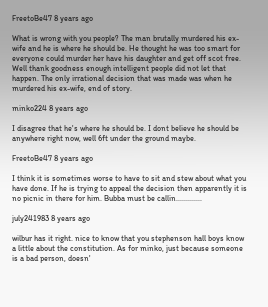FreetoBe47 8 years ago

What is wrong with you people? The man brutally murdered his ex-wife and he is where he should be. He thought he was too smart for everyone could murder her have his daughter and get off scot free. Well thank goodness enough intelligent people did not let that happen. The only irrational decision that was made was when he murdered his ex-wife, end of story.

minko224 8 years ago

I disagree that he's where he should be. I dont believe he should be anywhere right now, well 6ft under the ground maybe.

FreetoBe47 8 years ago

I think it is sometimes worse to have to sit and stew about what you have done. If he is trying to appeal the decision then apparently it is no picnic in there for him. Bubba must be callin.............

july241983 8 years ago

wilbur has it right. nice to know that you stephenson hall boys know a little about the constitution. As for minko, just because someone is a bad person, doesn'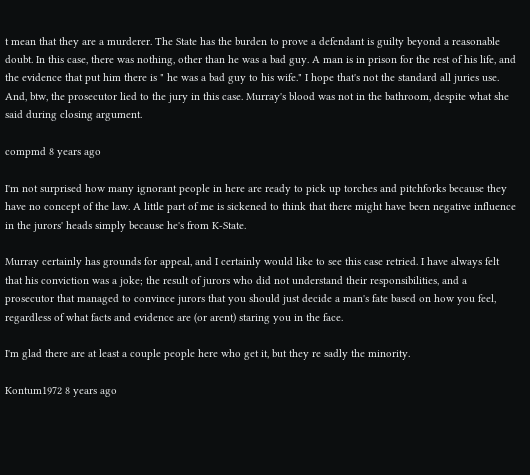t mean that they are a murderer. The State has the burden to prove a defendant is guilty beyond a reasonable doubt. In this case, there was nothing, other than he was a bad guy. A man is in prison for the rest of his life, and the evidence that put him there is " he was a bad guy to his wife." I hope that's not the standard all juries use. And, btw, the prosecutor lied to the jury in this case. Murray's blood was not in the bathroom, despite what she said during closing argument.

compmd 8 years ago

I'm not surprised how many ignorant people in here are ready to pick up torches and pitchforks because they have no concept of the law. A little part of me is sickened to think that there might have been negative influence in the jurors' heads simply because he's from K-State.

Murray certainly has grounds for appeal, and I certainly would like to see this case retried. I have always felt that his conviction was a joke; the result of jurors who did not understand their responsibilities, and a prosecutor that managed to convince jurors that you should just decide a man's fate based on how you feel, regardless of what facts and evidence are (or arent) staring you in the face.

I'm glad there are at least a couple people here who get it, but they re sadly the minority.

Kontum1972 8 years ago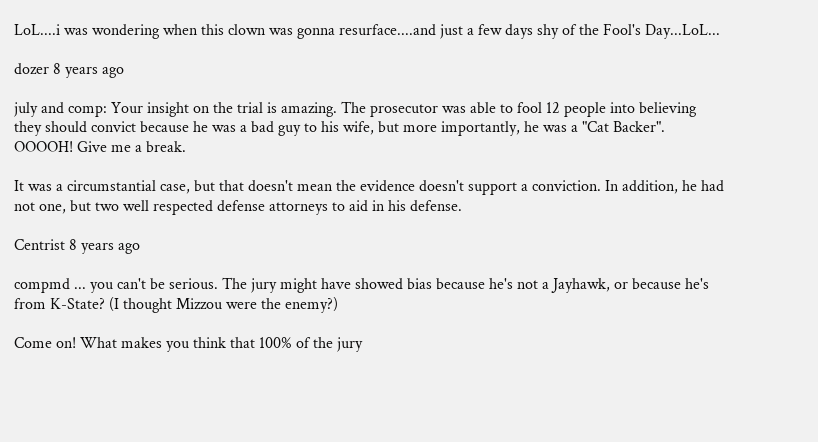LoL....i was wondering when this clown was gonna resurface....and just a few days shy of the Fool's Day...LoL...

dozer 8 years ago

july and comp: Your insight on the trial is amazing. The prosecutor was able to fool 12 people into believing they should convict because he was a bad guy to his wife, but more importantly, he was a "Cat Backer". OOOOH! Give me a break.

It was a circumstantial case, but that doesn't mean the evidence doesn't support a conviction. In addition, he had not one, but two well respected defense attorneys to aid in his defense.

Centrist 8 years ago

compmd ... you can't be serious. The jury might have showed bias because he's not a Jayhawk, or because he's from K-State? (I thought Mizzou were the enemy?)

Come on! What makes you think that 100% of the jury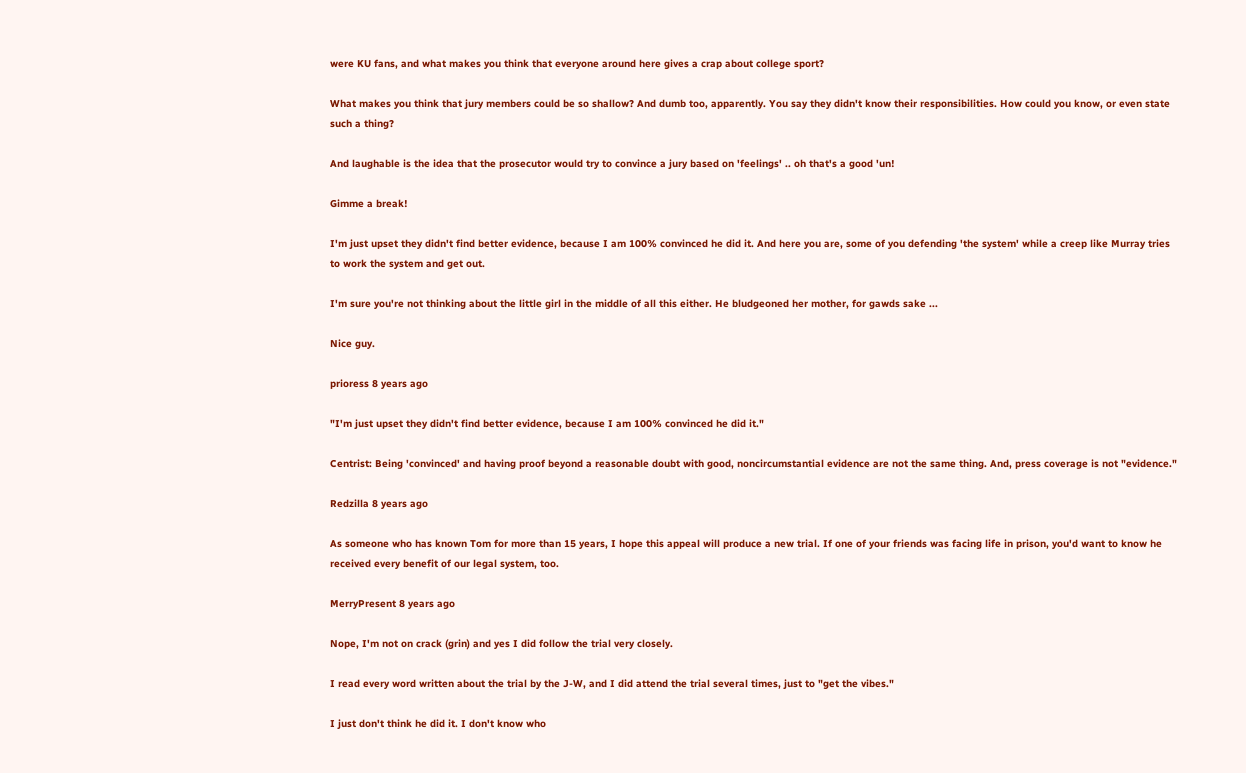were KU fans, and what makes you think that everyone around here gives a crap about college sport?

What makes you think that jury members could be so shallow? And dumb too, apparently. You say they didn't know their responsibilities. How could you know, or even state such a thing?

And laughable is the idea that the prosecutor would try to convince a jury based on 'feelings' .. oh that's a good 'un!

Gimme a break!

I'm just upset they didn't find better evidence, because I am 100% convinced he did it. And here you are, some of you defending 'the system' while a creep like Murray tries to work the system and get out.

I'm sure you're not thinking about the little girl in the middle of all this either. He bludgeoned her mother, for gawds sake ...

Nice guy.

prioress 8 years ago

"I'm just upset they didn't find better evidence, because I am 100% convinced he did it."

Centrist: Being 'convinced' and having proof beyond a reasonable doubt with good, noncircumstantial evidence are not the same thing. And, press coverage is not "evidence."

Redzilla 8 years ago

As someone who has known Tom for more than 15 years, I hope this appeal will produce a new trial. If one of your friends was facing life in prison, you'd want to know he received every benefit of our legal system, too.

MerryPresent 8 years ago

Nope, I'm not on crack (grin) and yes I did follow the trial very closely.

I read every word written about the trial by the J-W, and I did attend the trial several times, just to "get the vibes."

I just don't think he did it. I don't know who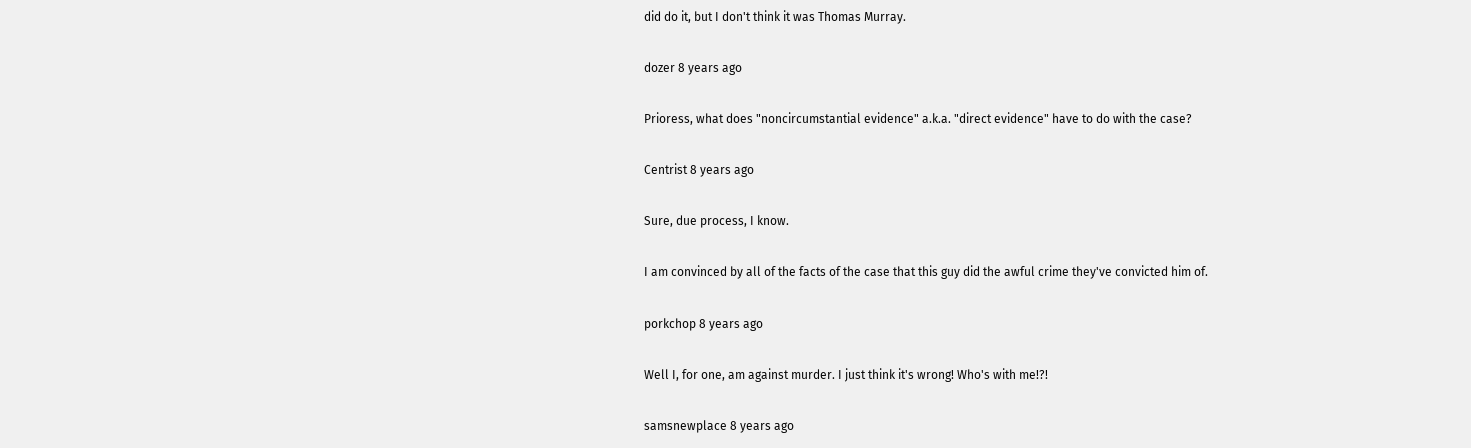did do it, but I don't think it was Thomas Murray.

dozer 8 years ago

Prioress, what does "noncircumstantial evidence" a.k.a. "direct evidence" have to do with the case?

Centrist 8 years ago

Sure, due process, I know.

I am convinced by all of the facts of the case that this guy did the awful crime they've convicted him of.

porkchop 8 years ago

Well I, for one, am against murder. I just think it's wrong! Who's with me!?!

samsnewplace 8 years ago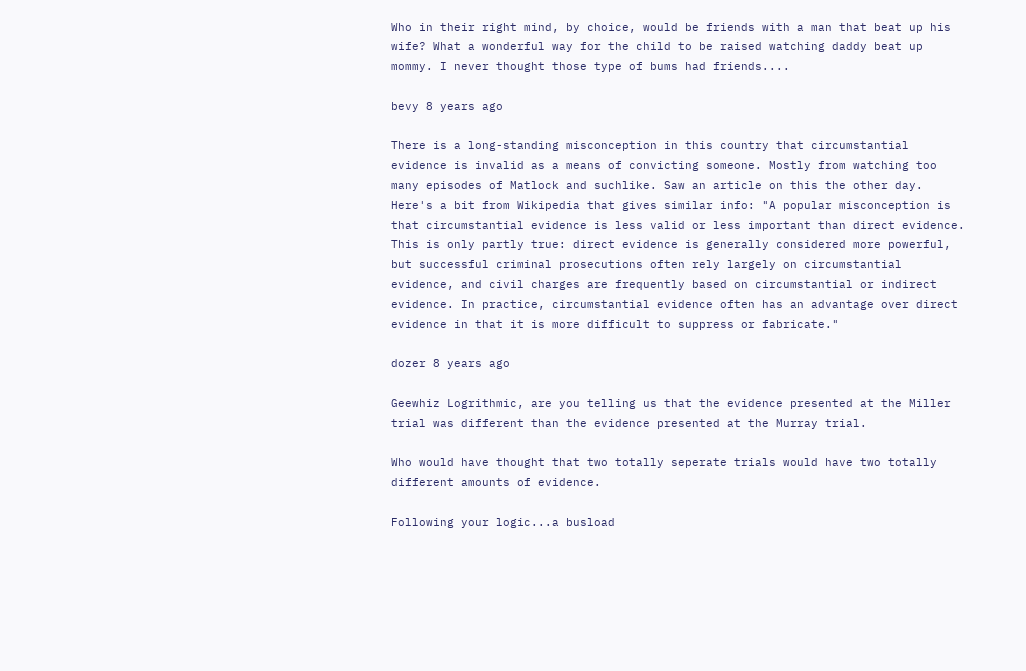Who in their right mind, by choice, would be friends with a man that beat up his wife? What a wonderful way for the child to be raised watching daddy beat up mommy. I never thought those type of bums had friends....

bevy 8 years ago

There is a long-standing misconception in this country that circumstantial evidence is invalid as a means of convicting someone. Mostly from watching too many episodes of Matlock and suchlike. Saw an article on this the other day. Here's a bit from Wikipedia that gives similar info: "A popular misconception is that circumstantial evidence is less valid or less important than direct evidence. This is only partly true: direct evidence is generally considered more powerful, but successful criminal prosecutions often rely largely on circumstantial evidence, and civil charges are frequently based on circumstantial or indirect evidence. In practice, circumstantial evidence often has an advantage over direct evidence in that it is more difficult to suppress or fabricate."

dozer 8 years ago

Geewhiz Logrithmic, are you telling us that the evidence presented at the Miller trial was different than the evidence presented at the Murray trial.

Who would have thought that two totally seperate trials would have two totally different amounts of evidence.

Following your logic...a busload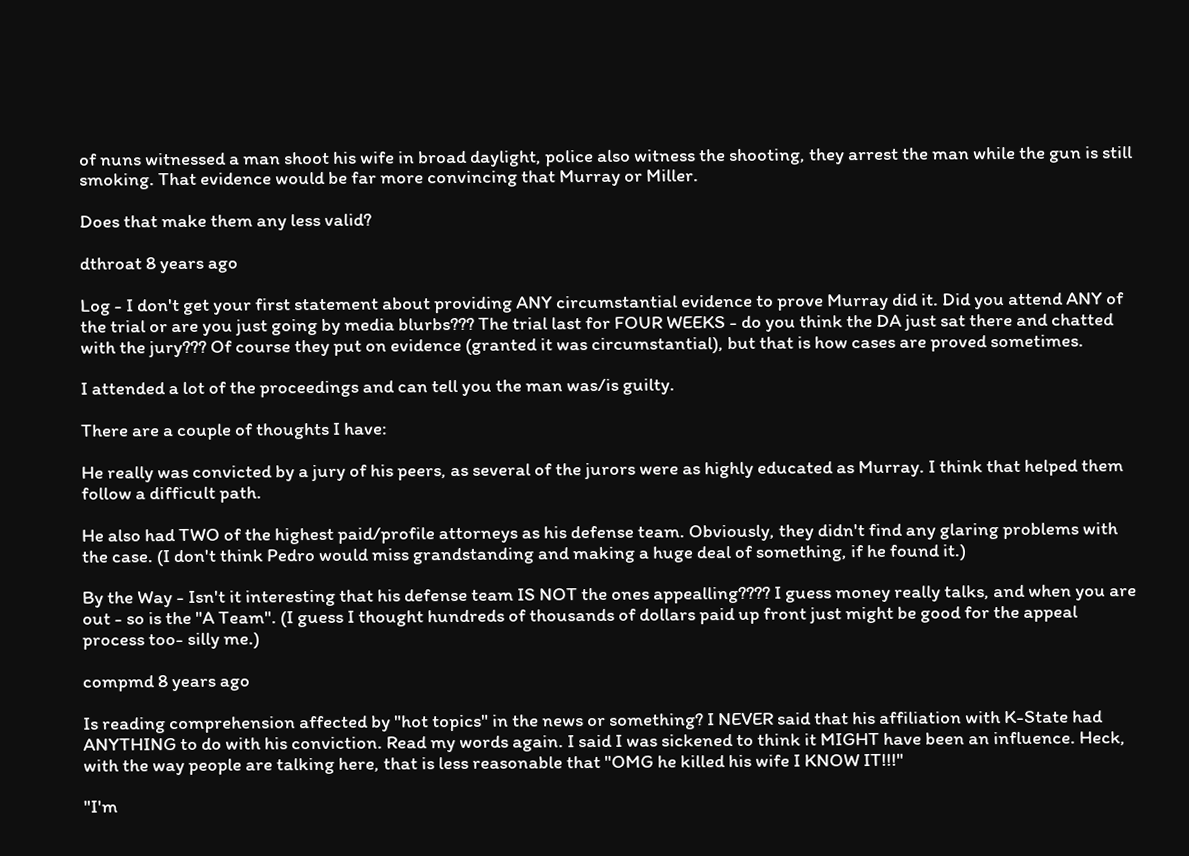of nuns witnessed a man shoot his wife in broad daylight, police also witness the shooting, they arrest the man while the gun is still smoking. That evidence would be far more convincing that Murray or Miller.

Does that make them any less valid?

dthroat 8 years ago

Log - I don't get your first statement about providing ANY circumstantial evidence to prove Murray did it. Did you attend ANY of the trial or are you just going by media blurbs??? The trial last for FOUR WEEKS - do you think the DA just sat there and chatted with the jury??? Of course they put on evidence (granted it was circumstantial), but that is how cases are proved sometimes.

I attended a lot of the proceedings and can tell you the man was/is guilty.

There are a couple of thoughts I have:

He really was convicted by a jury of his peers, as several of the jurors were as highly educated as Murray. I think that helped them follow a difficult path.

He also had TWO of the highest paid/profile attorneys as his defense team. Obviously, they didn't find any glaring problems with the case. (I don't think Pedro would miss grandstanding and making a huge deal of something, if he found it.)

By the Way - Isn't it interesting that his defense team IS NOT the ones appealling???? I guess money really talks, and when you are out - so is the "A Team". (I guess I thought hundreds of thousands of dollars paid up front just might be good for the appeal process too- silly me.)

compmd 8 years ago

Is reading comprehension affected by "hot topics" in the news or something? I NEVER said that his affiliation with K-State had ANYTHING to do with his conviction. Read my words again. I said I was sickened to think it MIGHT have been an influence. Heck, with the way people are talking here, that is less reasonable that "OMG he killed his wife I KNOW IT!!!"

"I'm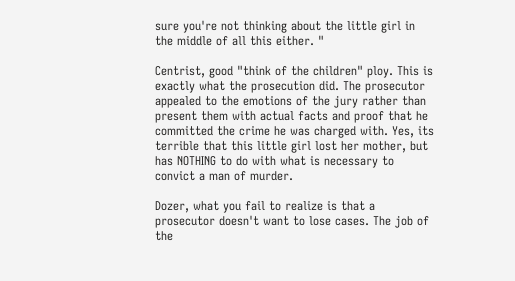sure you're not thinking about the little girl in the middle of all this either. "

Centrist, good "think of the children" ploy. This is exactly what the prosecution did. The prosecutor appealed to the emotions of the jury rather than present them with actual facts and proof that he committed the crime he was charged with. Yes, its terrible that this little girl lost her mother, but has NOTHING to do with what is necessary to convict a man of murder.

Dozer, what you fail to realize is that a prosecutor doesn't want to lose cases. The job of the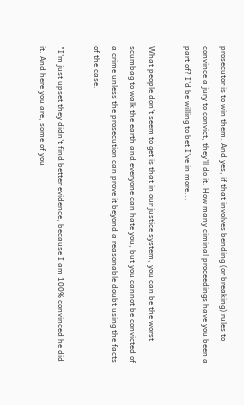prosecutor is to win them. And yes, if that involves bending (or breaking) rules to convince a jury to convict, they'll do it. How many ciminal proceedings have you been a part of? I'd be willing to bet I've in more...

What people don't seem to get is that in our justice system, you can be the worst scumbag to walk the earth and everyone can hate you, but you cannot be convicted of a crime unless the prosecution can prove it beyond a reasonable doubt using the facts of the case.

"I'm just upset they didn't find better evidence, because I am 100% convinced he did it. And here you are, some of you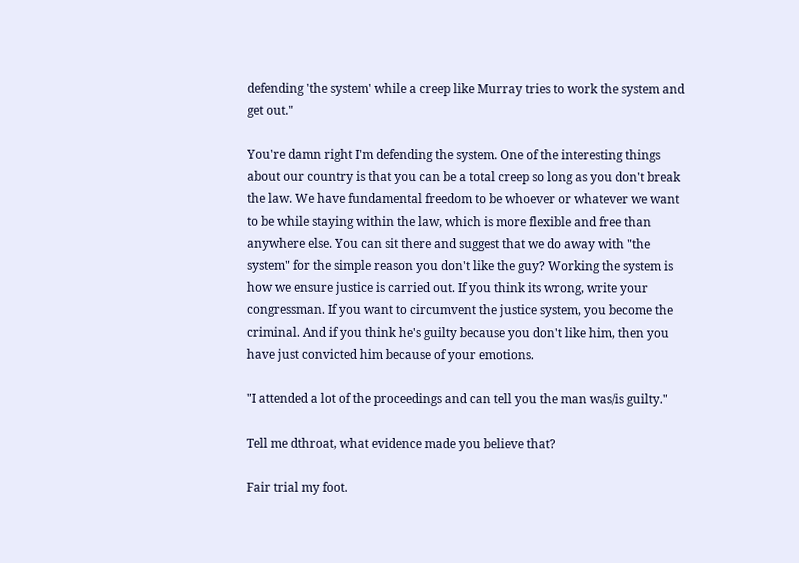defending 'the system' while a creep like Murray tries to work the system and get out."

You're damn right I'm defending the system. One of the interesting things about our country is that you can be a total creep so long as you don't break the law. We have fundamental freedom to be whoever or whatever we want to be while staying within the law, which is more flexible and free than anywhere else. You can sit there and suggest that we do away with "the system" for the simple reason you don't like the guy? Working the system is how we ensure justice is carried out. If you think its wrong, write your congressman. If you want to circumvent the justice system, you become the criminal. And if you think he's guilty because you don't like him, then you have just convicted him because of your emotions.

"I attended a lot of the proceedings and can tell you the man was/is guilty."

Tell me dthroat, what evidence made you believe that?

Fair trial my foot.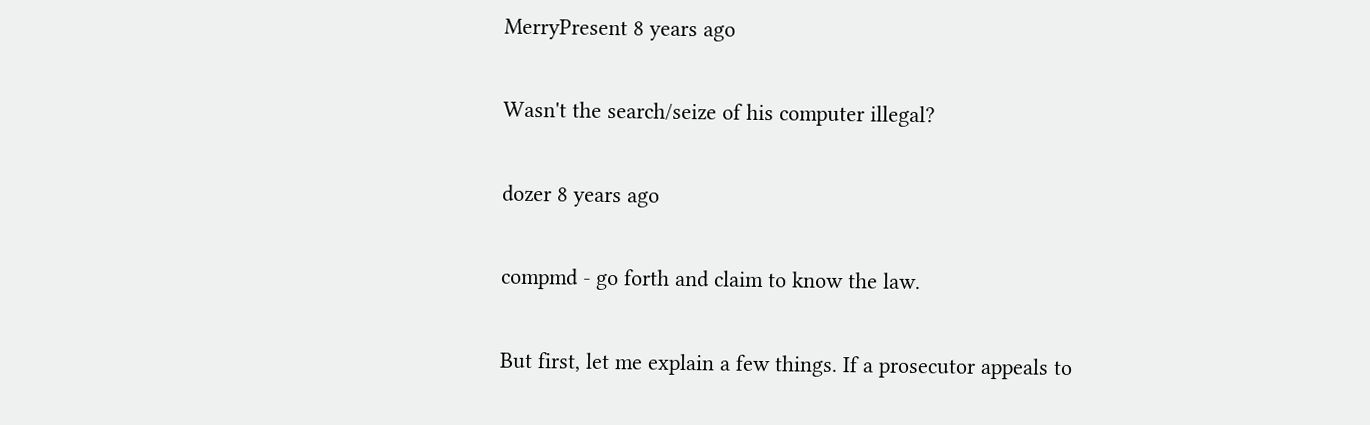MerryPresent 8 years ago

Wasn't the search/seize of his computer illegal?

dozer 8 years ago

compmd - go forth and claim to know the law.

But first, let me explain a few things. If a prosecutor appeals to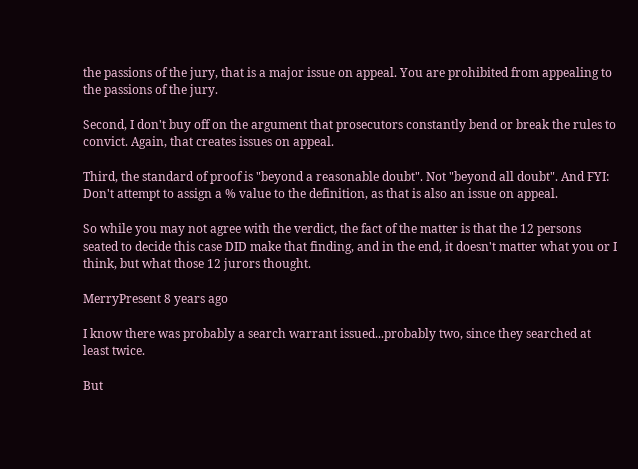the passions of the jury, that is a major issue on appeal. You are prohibited from appealing to the passions of the jury.

Second, I don't buy off on the argument that prosecutors constantly bend or break the rules to convict. Again, that creates issues on appeal.

Third, the standard of proof is "beyond a reasonable doubt". Not "beyond all doubt". And FYI: Don't attempt to assign a % value to the definition, as that is also an issue on appeal.

So while you may not agree with the verdict, the fact of the matter is that the 12 persons seated to decide this case DID make that finding, and in the end, it doesn't matter what you or I think, but what those 12 jurors thought.

MerryPresent 8 years ago

I know there was probably a search warrant issued...probably two, since they searched at least twice.

But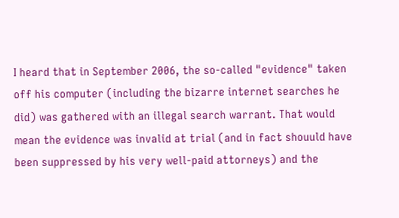I heard that in September 2006, the so-called "evidence" taken off his computer (including the bizarre internet searches he did) was gathered with an illegal search warrant. That would mean the evidence was invalid at trial (and in fact shouuld have been suppressed by his very well-paid attorneys) and the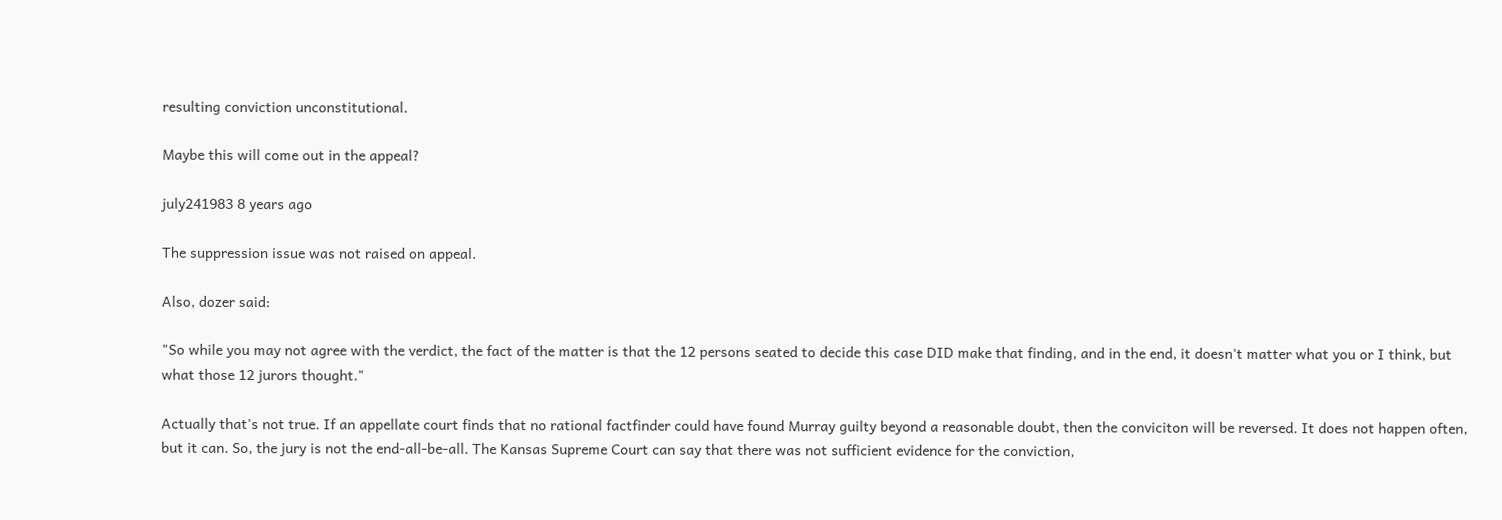resulting conviction unconstitutional.

Maybe this will come out in the appeal?

july241983 8 years ago

The suppression issue was not raised on appeal.

Also, dozer said:

"So while you may not agree with the verdict, the fact of the matter is that the 12 persons seated to decide this case DID make that finding, and in the end, it doesn't matter what you or I think, but what those 12 jurors thought."

Actually that's not true. If an appellate court finds that no rational factfinder could have found Murray guilty beyond a reasonable doubt, then the conviciton will be reversed. It does not happen often, but it can. So, the jury is not the end-all-be-all. The Kansas Supreme Court can say that there was not sufficient evidence for the conviction,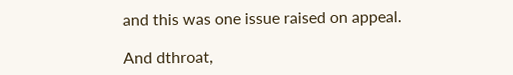and this was one issue raised on appeal.

And dthroat,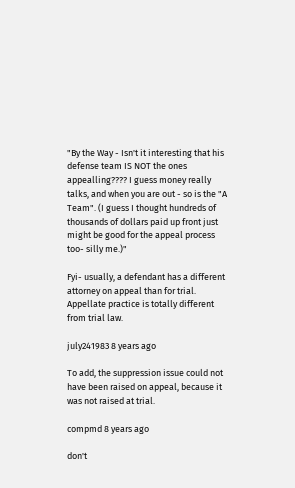"By the Way - Isn't it interesting that his defense team IS NOT the ones appealling???? I guess money really talks, and when you are out - so is the "A Team". (I guess I thought hundreds of thousands of dollars paid up front just might be good for the appeal process too- silly me.)"

Fyi- usually, a defendant has a different attorney on appeal than for trial. Appellate practice is totally different from trial law.

july241983 8 years ago

To add, the suppression issue could not have been raised on appeal, because it was not raised at trial.

compmd 8 years ago

don't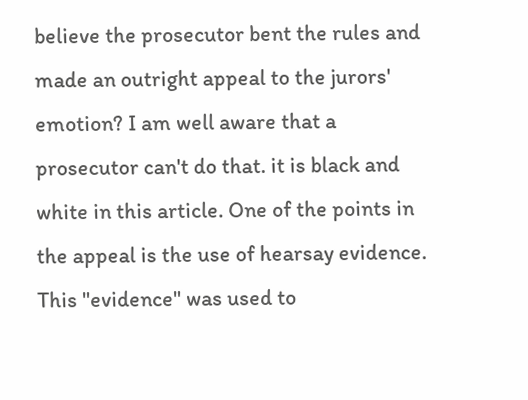believe the prosecutor bent the rules and made an outright appeal to the jurors' emotion? I am well aware that a prosecutor can't do that. it is black and white in this article. One of the points in the appeal is the use of hearsay evidence. This "evidence" was used to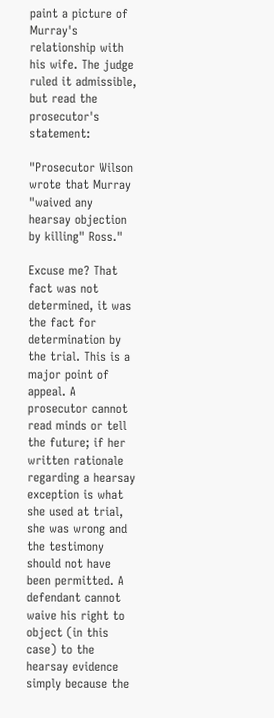paint a picture of Murray's relationship with his wife. The judge ruled it admissible, but read the prosecutor's statement:

"Prosecutor Wilson wrote that Murray "waived any hearsay objection by killing" Ross."

Excuse me? That fact was not determined, it was the fact for determination by the trial. This is a major point of appeal. A prosecutor cannot read minds or tell the future; if her written rationale regarding a hearsay exception is what she used at trial, she was wrong and the testimony should not have been permitted. A defendant cannot waive his right to object (in this case) to the hearsay evidence simply because the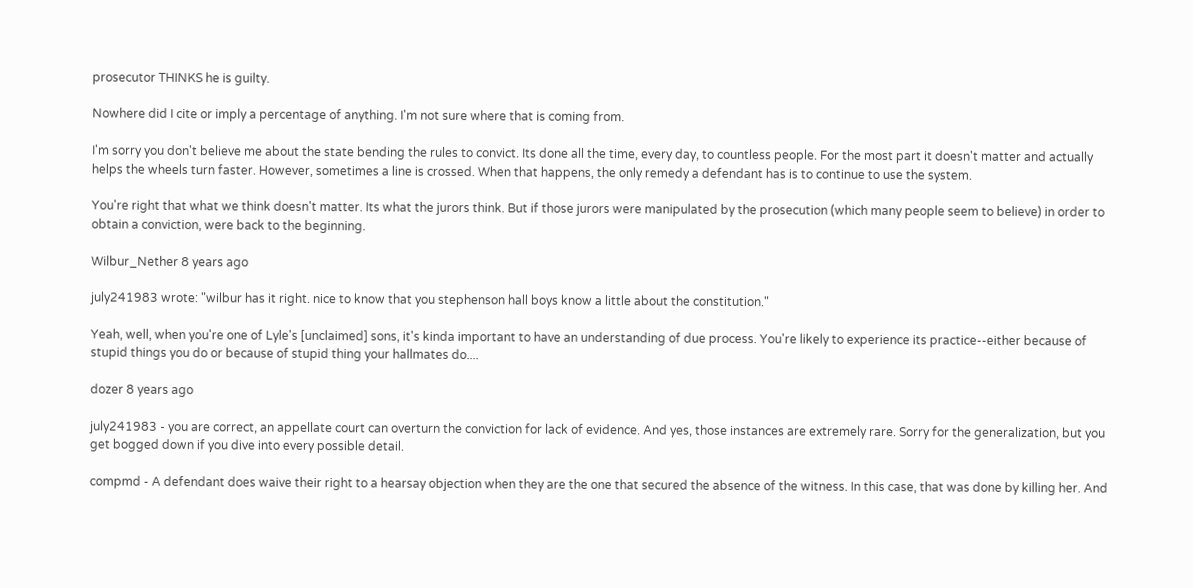prosecutor THINKS he is guilty.

Nowhere did I cite or imply a percentage of anything. I'm not sure where that is coming from.

I'm sorry you don't believe me about the state bending the rules to convict. Its done all the time, every day, to countless people. For the most part it doesn't matter and actually helps the wheels turn faster. However, sometimes a line is crossed. When that happens, the only remedy a defendant has is to continue to use the system.

You're right that what we think doesn't matter. Its what the jurors think. But if those jurors were manipulated by the prosecution (which many people seem to believe) in order to obtain a conviction, were back to the beginning.

Wilbur_Nether 8 years ago

july241983 wrote: "wilbur has it right. nice to know that you stephenson hall boys know a little about the constitution."

Yeah, well, when you're one of Lyle's [unclaimed] sons, it's kinda important to have an understanding of due process. You're likely to experience its practice--either because of stupid things you do or because of stupid thing your hallmates do....

dozer 8 years ago

july241983 - you are correct, an appellate court can overturn the conviction for lack of evidence. And yes, those instances are extremely rare. Sorry for the generalization, but you get bogged down if you dive into every possible detail.

compmd - A defendant does waive their right to a hearsay objection when they are the one that secured the absence of the witness. In this case, that was done by killing her. And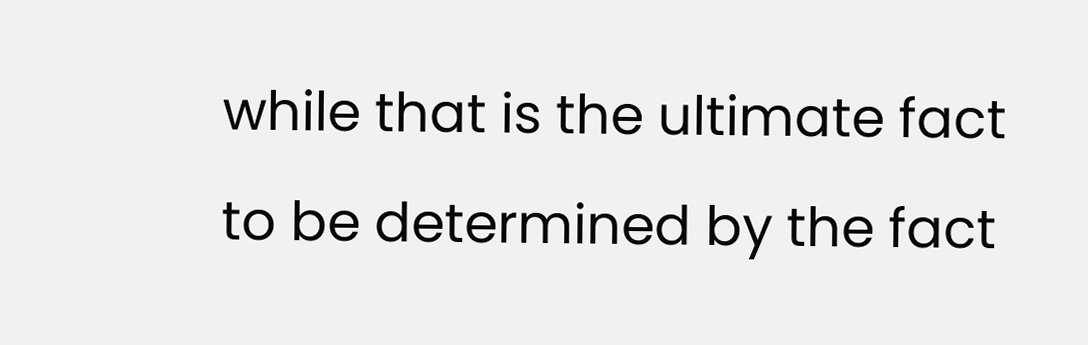while that is the ultimate fact to be determined by the fact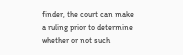finder, the court can make a ruling prior to determine whether or not such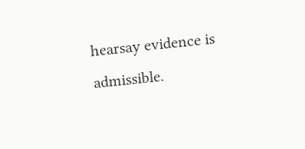hearsay evidence is admissible.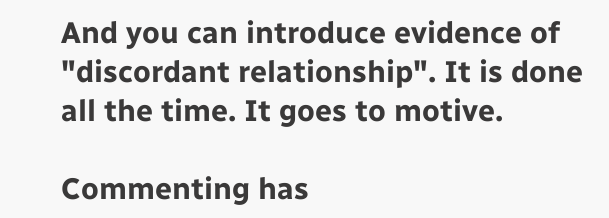And you can introduce evidence of "discordant relationship". It is done all the time. It goes to motive.

Commenting has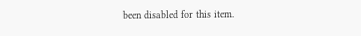been disabled for this item.